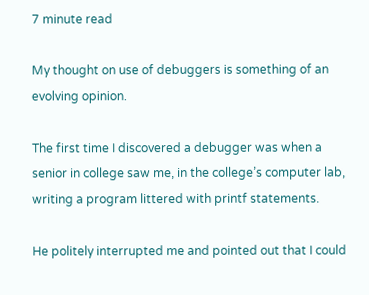7 minute read

My thought on use of debuggers is something of an evolving opinion.

The first time I discovered a debugger was when a senior in college saw me, in the college’s computer lab, writing a program littered with printf statements.

He politely interrupted me and pointed out that I could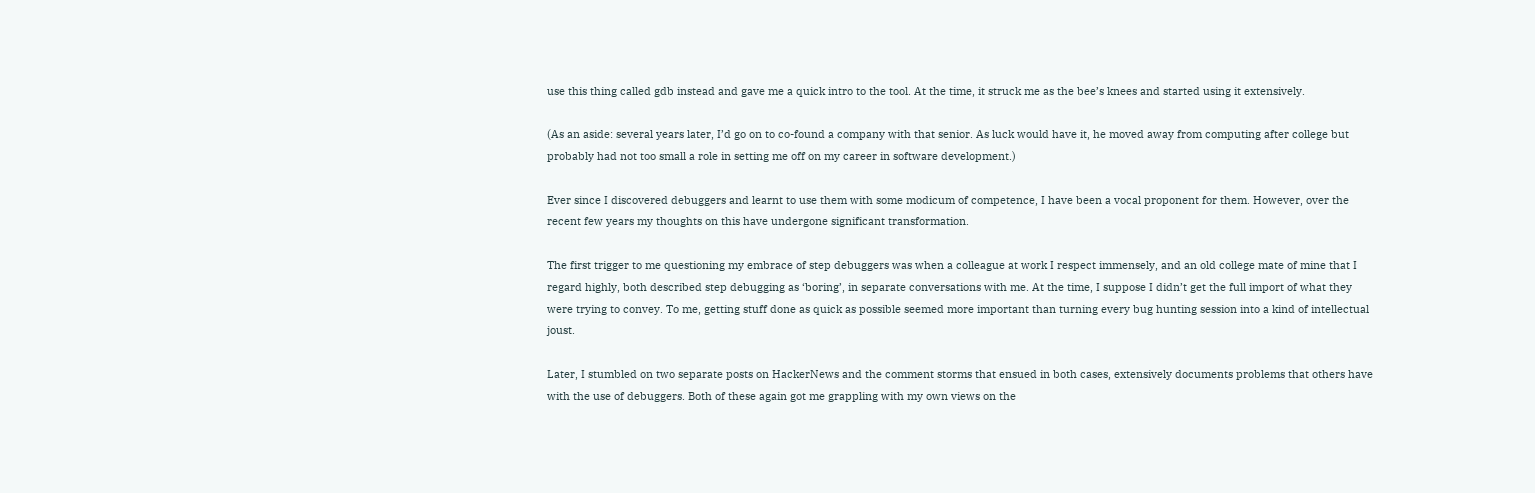use this thing called gdb instead and gave me a quick intro to the tool. At the time, it struck me as the bee’s knees and started using it extensively.

(As an aside: several years later, I’d go on to co-found a company with that senior. As luck would have it, he moved away from computing after college but probably had not too small a role in setting me off on my career in software development.)

Ever since I discovered debuggers and learnt to use them with some modicum of competence, I have been a vocal proponent for them. However, over the recent few years my thoughts on this have undergone significant transformation.

The first trigger to me questioning my embrace of step debuggers was when a colleague at work I respect immensely, and an old college mate of mine that I regard highly, both described step debugging as ‘boring’, in separate conversations with me. At the time, I suppose I didn’t get the full import of what they were trying to convey. To me, getting stuff done as quick as possible seemed more important than turning every bug hunting session into a kind of intellectual joust.

Later, I stumbled on two separate posts on HackerNews and the comment storms that ensued in both cases, extensively documents problems that others have with the use of debuggers. Both of these again got me grappling with my own views on the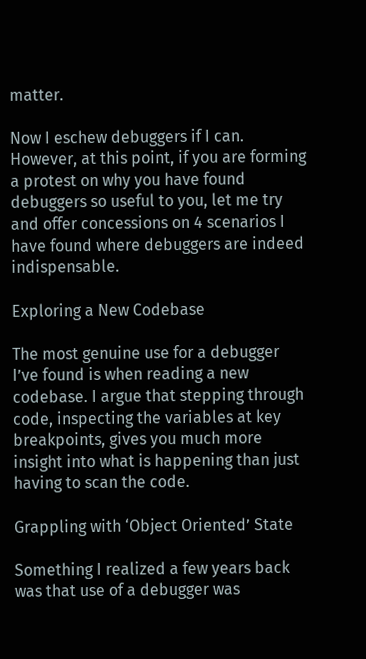matter.

Now I eschew debuggers if I can. However, at this point, if you are forming a protest on why you have found debuggers so useful to you, let me try and offer concessions on 4 scenarios I have found where debuggers are indeed indispensable.

Exploring a New Codebase

The most genuine use for a debugger I’ve found is when reading a new codebase. I argue that stepping through code, inspecting the variables at key breakpoints, gives you much more insight into what is happening than just having to scan the code.

Grappling with ‘Object Oriented’ State

Something I realized a few years back was that use of a debugger was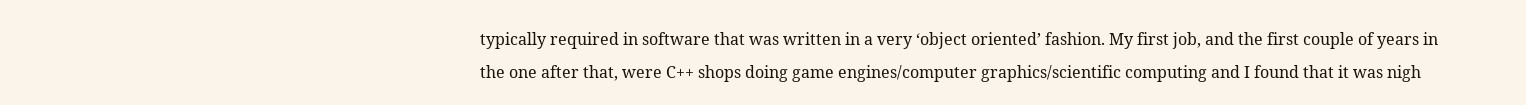typically required in software that was written in a very ‘object oriented’ fashion. My first job, and the first couple of years in the one after that, were C++ shops doing game engines/computer graphics/scientific computing and I found that it was nigh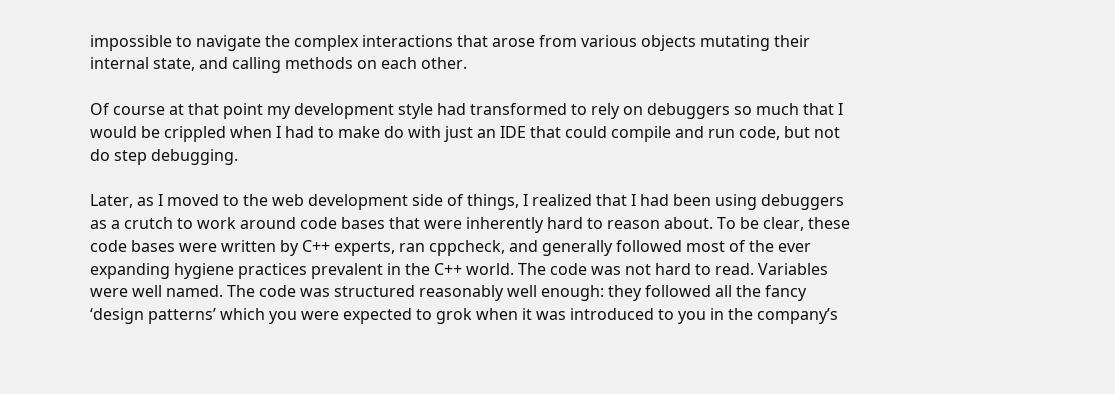impossible to navigate the complex interactions that arose from various objects mutating their internal state, and calling methods on each other.

Of course at that point my development style had transformed to rely on debuggers so much that I would be crippled when I had to make do with just an IDE that could compile and run code, but not do step debugging.

Later, as I moved to the web development side of things, I realized that I had been using debuggers as a crutch to work around code bases that were inherently hard to reason about. To be clear, these code bases were written by C++ experts, ran cppcheck, and generally followed most of the ever expanding hygiene practices prevalent in the C++ world. The code was not hard to read. Variables were well named. The code was structured reasonably well enough: they followed all the fancy ‘design patterns’ which you were expected to grok when it was introduced to you in the company’s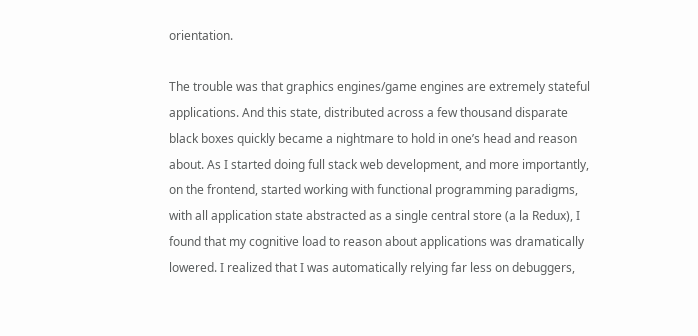orientation.

The trouble was that graphics engines/game engines are extremely stateful applications. And this state, distributed across a few thousand disparate black boxes quickly became a nightmare to hold in one’s head and reason about. As I started doing full stack web development, and more importantly, on the frontend, started working with functional programming paradigms, with all application state abstracted as a single central store (a la Redux), I found that my cognitive load to reason about applications was dramatically lowered. I realized that I was automatically relying far less on debuggers,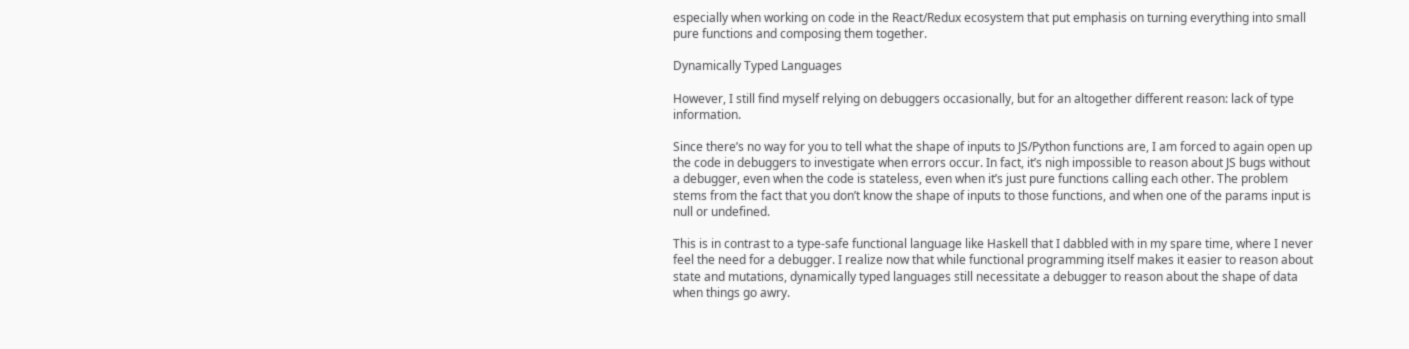especially when working on code in the React/Redux ecosystem that put emphasis on turning everything into small pure functions and composing them together.

Dynamically Typed Languages

However, I still find myself relying on debuggers occasionally, but for an altogether different reason: lack of type information.

Since there’s no way for you to tell what the shape of inputs to JS/Python functions are, I am forced to again open up the code in debuggers to investigate when errors occur. In fact, it’s nigh impossible to reason about JS bugs without a debugger, even when the code is stateless, even when it’s just pure functions calling each other. The problem stems from the fact that you don’t know the shape of inputs to those functions, and when one of the params input is null or undefined.

This is in contrast to a type-safe functional language like Haskell that I dabbled with in my spare time, where I never feel the need for a debugger. I realize now that while functional programming itself makes it easier to reason about state and mutations, dynamically typed languages still necessitate a debugger to reason about the shape of data when things go awry.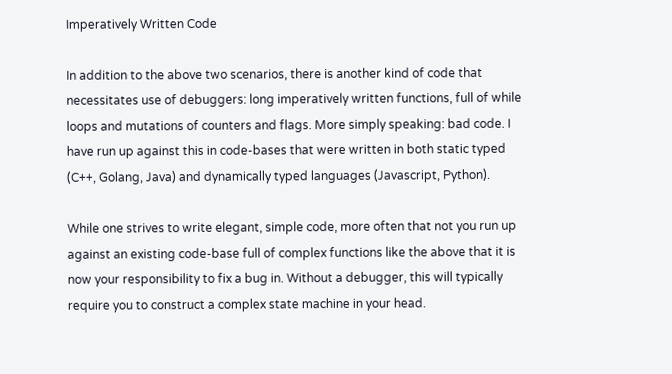Imperatively Written Code

In addition to the above two scenarios, there is another kind of code that necessitates use of debuggers: long imperatively written functions, full of while loops and mutations of counters and flags. More simply speaking: bad code. I have run up against this in code-bases that were written in both static typed (C++, Golang, Java) and dynamically typed languages (Javascript, Python).

While one strives to write elegant, simple code, more often that not you run up against an existing code-base full of complex functions like the above that it is now your responsibility to fix a bug in. Without a debugger, this will typically require you to construct a complex state machine in your head.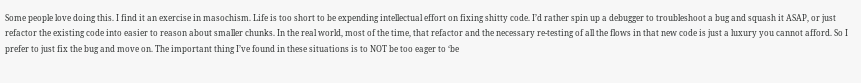Some people love doing this. I find it an exercise in masochism. Life is too short to be expending intellectual effort on fixing shitty code. I’d rather spin up a debugger to troubleshoot a bug and squash it ASAP, or just refactor the existing code into easier to reason about smaller chunks. In the real world, most of the time, that refactor and the necessary re-testing of all the flows in that new code is just a luxury you cannot afford. So I prefer to just fix the bug and move on. The important thing I’ve found in these situations is to NOT be too eager to ‘be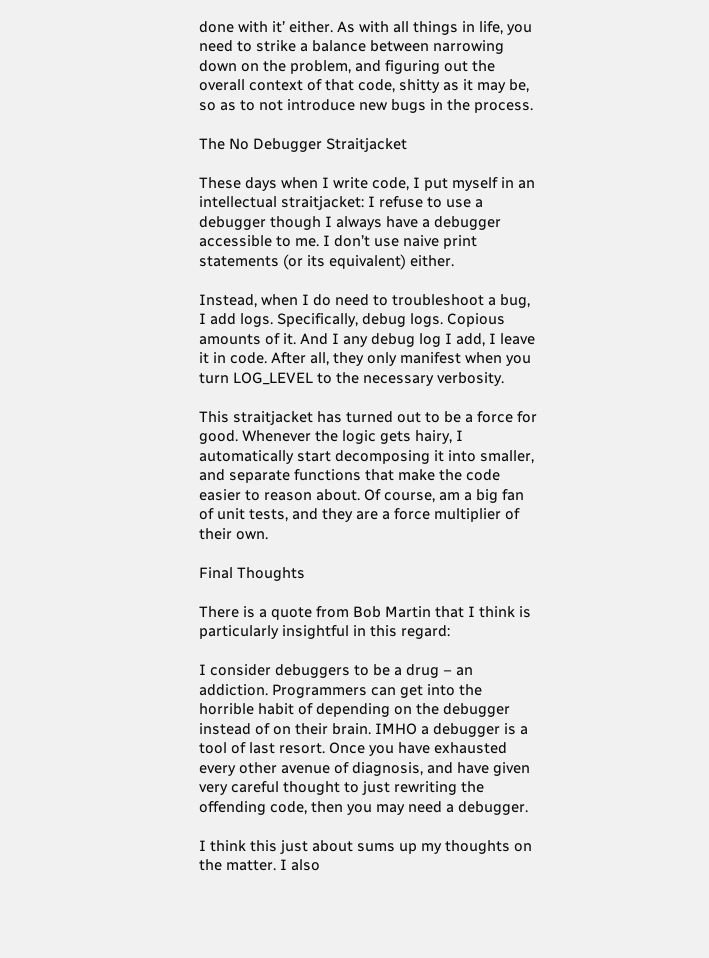done with it’ either. As with all things in life, you need to strike a balance between narrowing down on the problem, and figuring out the overall context of that code, shitty as it may be, so as to not introduce new bugs in the process.

The No Debugger Straitjacket

These days when I write code, I put myself in an intellectual straitjacket: I refuse to use a debugger though I always have a debugger accessible to me. I don’t use naive print statements (or its equivalent) either.

Instead, when I do need to troubleshoot a bug, I add logs. Specifically, debug logs. Copious amounts of it. And I any debug log I add, I leave it in code. After all, they only manifest when you turn LOG_LEVEL to the necessary verbosity.

This straitjacket has turned out to be a force for good. Whenever the logic gets hairy, I automatically start decomposing it into smaller, and separate functions that make the code easier to reason about. Of course, am a big fan of unit tests, and they are a force multiplier of their own.

Final Thoughts

There is a quote from Bob Martin that I think is particularly insightful in this regard:

I consider debuggers to be a drug – an addiction. Programmers can get into the horrible habit of depending on the debugger instead of on their brain. IMHO a debugger is a tool of last resort. Once you have exhausted every other avenue of diagnosis, and have given very careful thought to just rewriting the offending code, then you may need a debugger.

I think this just about sums up my thoughts on the matter. I also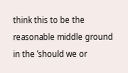think this to be the reasonable middle ground in the ‘should we or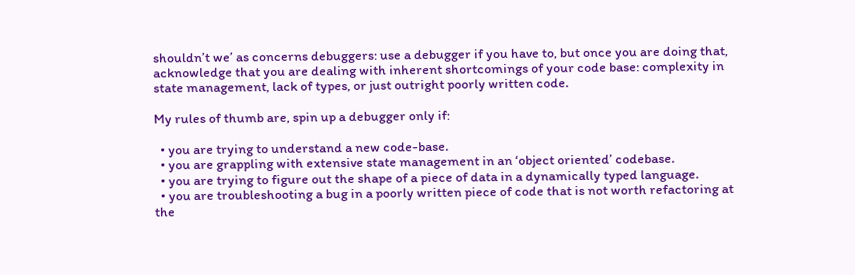shouldn’t we’ as concerns debuggers: use a debugger if you have to, but once you are doing that, acknowledge that you are dealing with inherent shortcomings of your code base: complexity in state management, lack of types, or just outright poorly written code.

My rules of thumb are, spin up a debugger only if:

  • you are trying to understand a new code-base.
  • you are grappling with extensive state management in an ‘object oriented’ codebase.
  • you are trying to figure out the shape of a piece of data in a dynamically typed language.
  • you are troubleshooting a bug in a poorly written piece of code that is not worth refactoring at the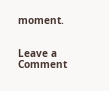moment.


Leave a Comment